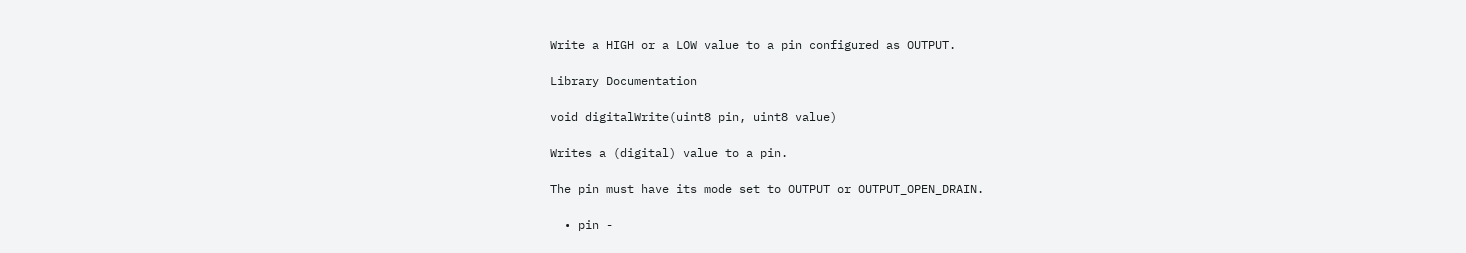Write a HIGH or a LOW value to a pin configured as OUTPUT.

Library Documentation

void digitalWrite(uint8 pin, uint8 value)

Writes a (digital) value to a pin.

The pin must have its mode set to OUTPUT or OUTPUT_OPEN_DRAIN.

  • pin -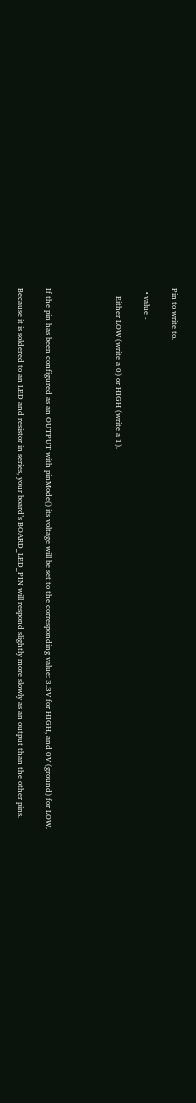Pin to write to.

  • value -

    Either LOW (write a 0) or HIGH (write a 1).




If the pin has been configured as an OUTPUT with pinMode() its voltage will be set to the corresponding value: 3.3V for HIGH, and 0V (ground) for LOW.

Because it is soldered to an LED and resistor in series, your board’s BOARD_LED_PIN will respond slightly more slowly as an output than the other pins.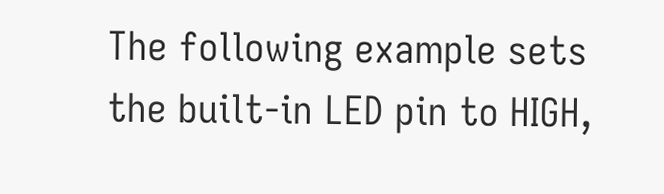The following example sets the built-in LED pin to HIGH,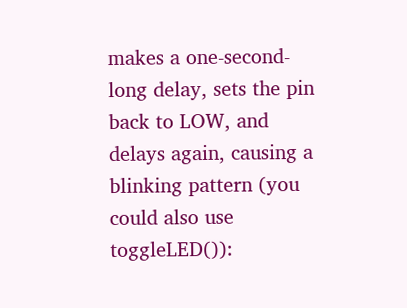makes a one-second-long delay, sets the pin back to LOW, and delays again, causing a blinking pattern (you could also use toggleLED()):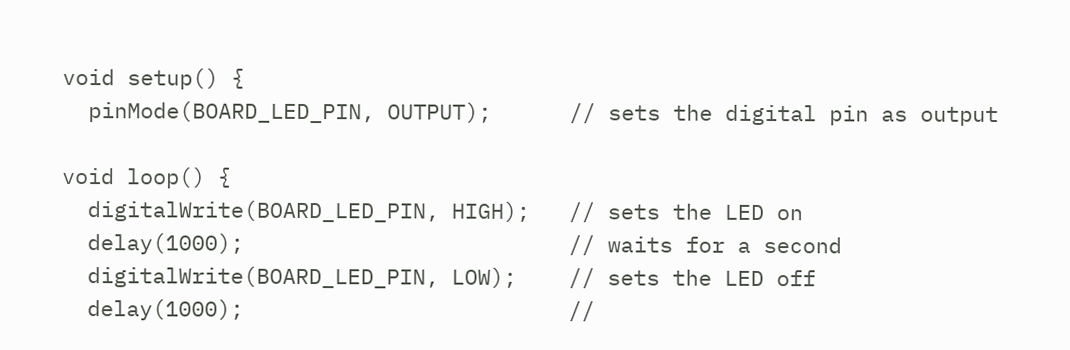void setup() {
  pinMode(BOARD_LED_PIN, OUTPUT);      // sets the digital pin as output

void loop() {
  digitalWrite(BOARD_LED_PIN, HIGH);   // sets the LED on
  delay(1000);                         // waits for a second
  digitalWrite(BOARD_LED_PIN, LOW);    // sets the LED off
  delay(1000);                         //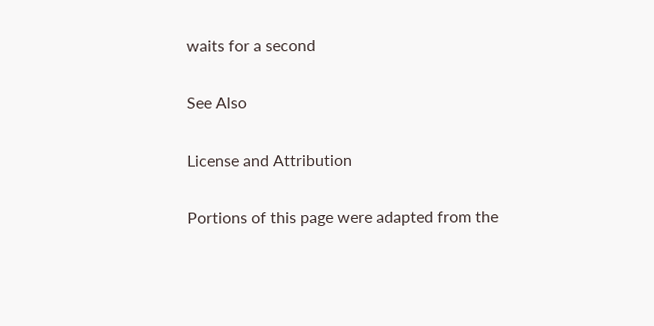waits for a second

See Also

License and Attribution

Portions of this page were adapted from the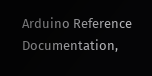Arduino Reference Documentation,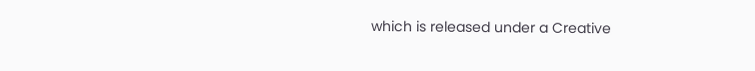which is released under a Creative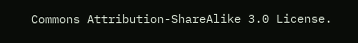Commons Attribution-ShareAlike 3.0 License.